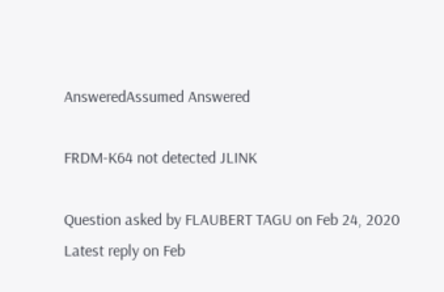AnsweredAssumed Answered

FRDM-K64 not detected JLINK

Question asked by FLAUBERT TAGU on Feb 24, 2020
Latest reply on Feb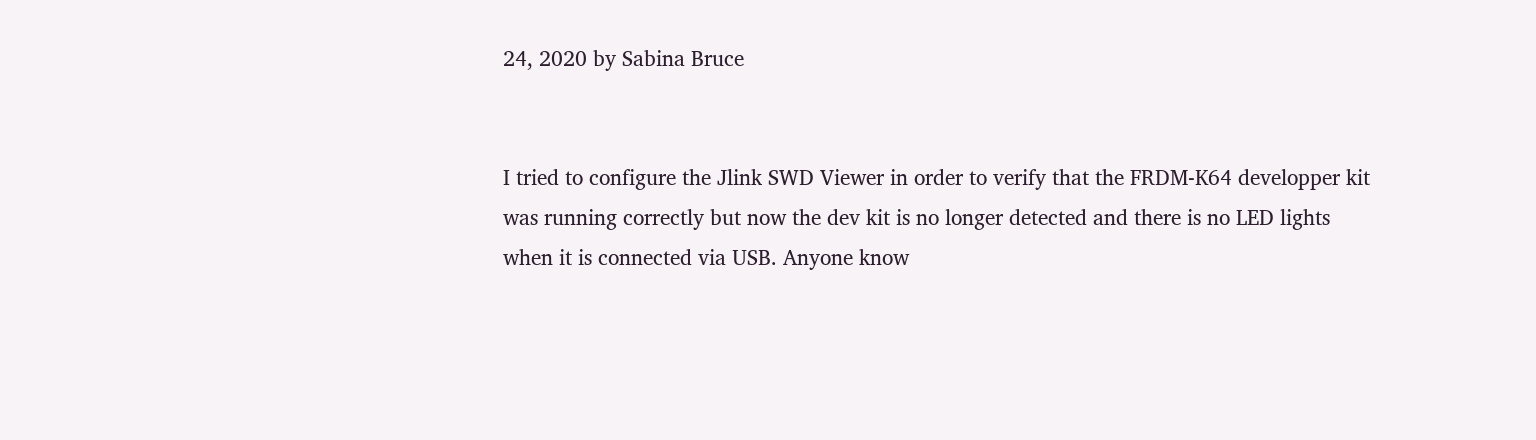24, 2020 by Sabina Bruce


I tried to configure the Jlink SWD Viewer in order to verify that the FRDM-K64 developper kit was running correctly but now the dev kit is no longer detected and there is no LED lights when it is connected via USB. Anyone know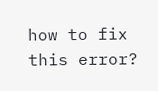how to fix this error?